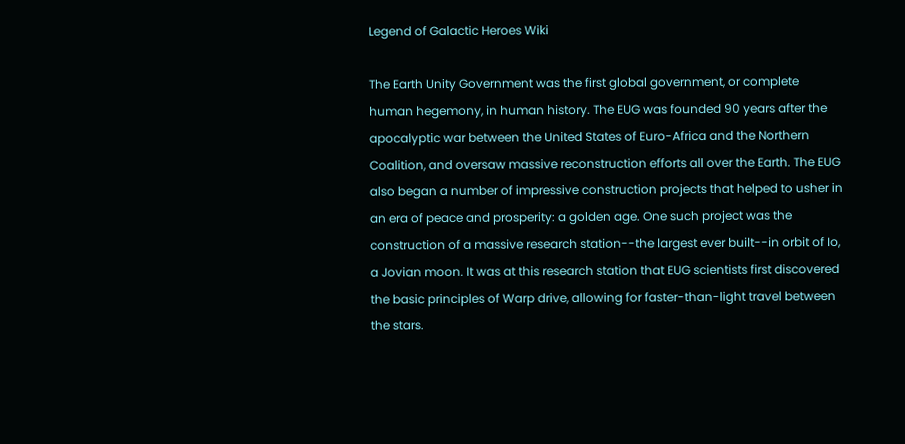Legend of Galactic Heroes Wiki

The Earth Unity Government was the first global government, or complete human hegemony, in human history. The EUG was founded 90 years after the apocalyptic war between the United States of Euro-Africa and the Northern Coalition, and oversaw massive reconstruction efforts all over the Earth. The EUG also began a number of impressive construction projects that helped to usher in an era of peace and prosperity: a golden age. One such project was the construction of a massive research station--the largest ever built--in orbit of Io, a Jovian moon. It was at this research station that EUG scientists first discovered the basic principles of Warp drive, allowing for faster-than-light travel between the stars.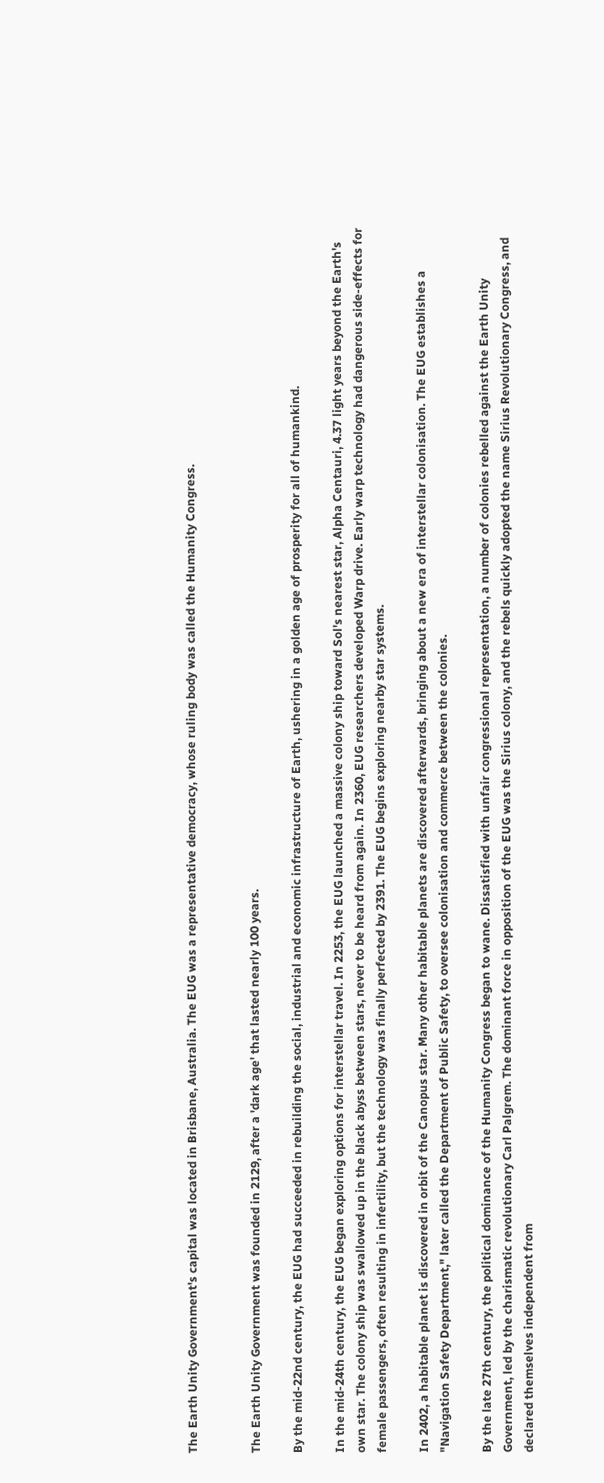The Earth Unity Government's capital was located in Brisbane, Australia. The EUG was a representative democracy, whose ruling body was called the Humanity Congress.


The Earth Unity Government was founded in 2129, after a 'dark age' that lasted nearly 100 years.

By the mid-22nd century, the EUG had succeeded in rebuilding the social, industrial and economic infrastructure of Earth, ushering in a golden age of prosperity for all of humankind.

In the mid-24th century, the EUG began exploring options for interstellar travel. In 2253, the EUG launched a massive colony ship toward Sol's nearest star, Alpha Centauri, 4.37 light years beyond the Earth's own star. The colony ship was swallowed up in the black abyss between stars, never to be heard from again. In 2360, EUG researchers developed Warp drive. Early warp technology had dangerous side-effects for female passengers, often resulting in infertility, but the technology was finally perfected by 2391. The EUG begins exploring nearby star systems.

In 2402, a habitable planet is discovered in orbit of the Canopus star. Many other habitable planets are discovered afterwards, bringing about a new era of interstellar colonisation. The EUG establishes a "Navigation Safety Department," later called the Department of Public Safety, to oversee colonisation and commerce between the colonies.

By the late 27th century, the political dominance of the Humanity Congress began to wane. Dissatisfied with unfair congressional representation, a number of colonies rebelled against the Earth Unity Government, led by the charismatic revolutionary Carl Palgrem. The dominant force in opposition of the EUG was the Sirius colony, and the rebels quickly adopted the name Sirius Revolutionary Congress, and declared themselves independent from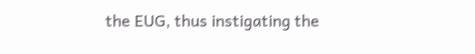the EUG, thus instigating the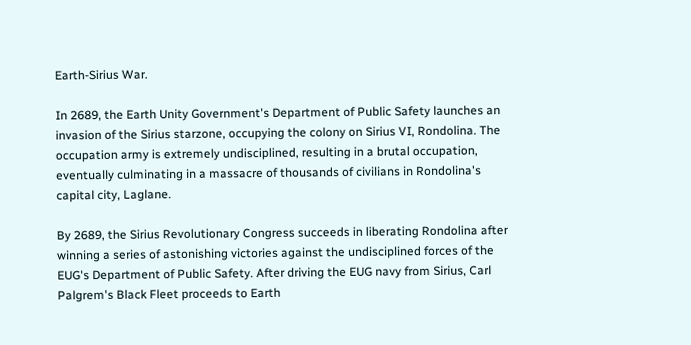Earth-Sirius War.

In 2689, the Earth Unity Government's Department of Public Safety launches an invasion of the Sirius starzone, occupying the colony on Sirius VI, Rondolina. The occupation army is extremely undisciplined, resulting in a brutal occupation, eventually culminating in a massacre of thousands of civilians in Rondolina's capital city, Laglane.

By 2689, the Sirius Revolutionary Congress succeeds in liberating Rondolina after winning a series of astonishing victories against the undisciplined forces of the EUG's Department of Public Safety. After driving the EUG navy from Sirius, Carl Palgrem's Black Fleet proceeds to Earth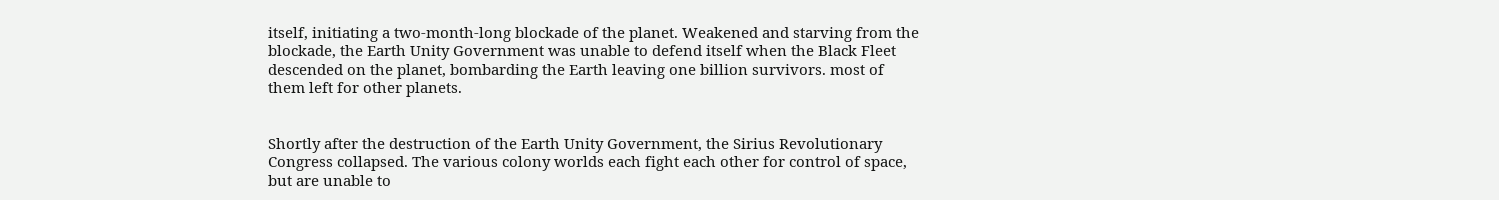itself, initiating a two-month-long blockade of the planet. Weakened and starving from the blockade, the Earth Unity Government was unable to defend itself when the Black Fleet descended on the planet, bombarding the Earth leaving one billion survivors. most of them left for other planets.


Shortly after the destruction of the Earth Unity Government, the Sirius Revolutionary Congress collapsed. The various colony worlds each fight each other for control of space, but are unable to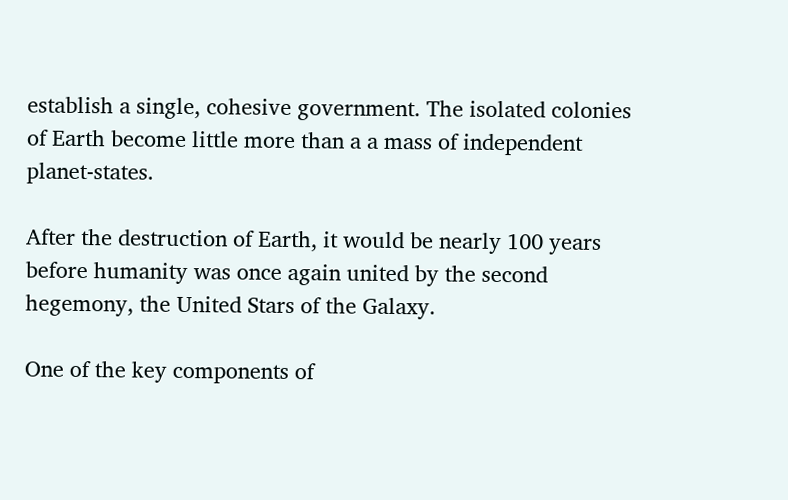establish a single, cohesive government. The isolated colonies of Earth become little more than a a mass of independent planet-states.

After the destruction of Earth, it would be nearly 100 years before humanity was once again united by the second hegemony, the United Stars of the Galaxy.

One of the key components of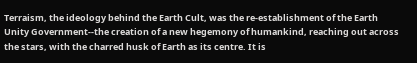Terraism, the ideology behind the Earth Cult, was the re-establishment of the Earth Unity Government--the creation of a new hegemony of humankind, reaching out across the stars, with the charred husk of Earth as its centre. It is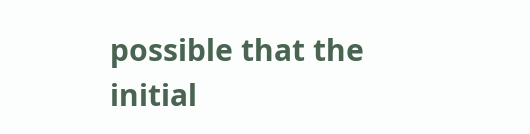possible that the initial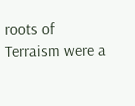roots of Terraism were a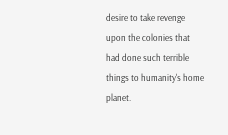desire to take revenge upon the colonies that had done such terrible things to humanity's home planet.